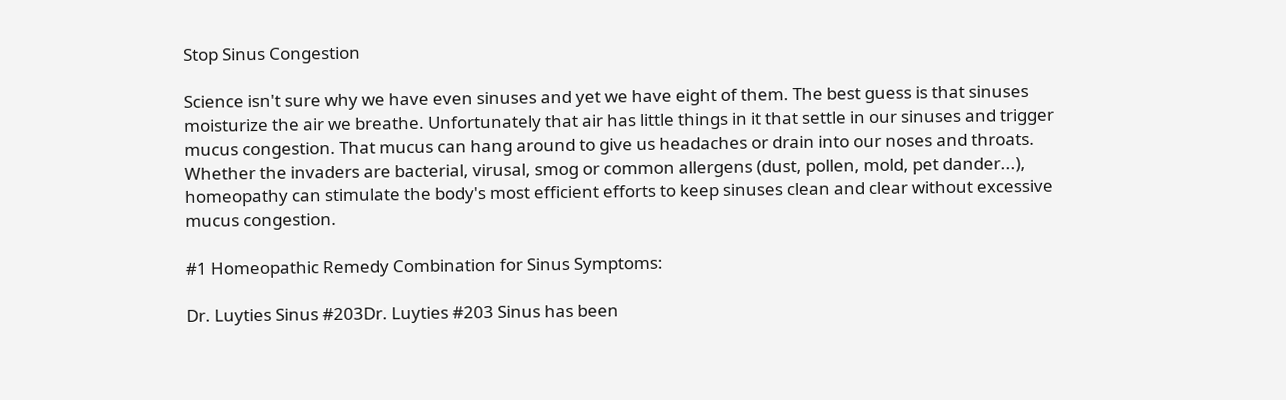Stop Sinus Congestion

Science isn't sure why we have even sinuses and yet we have eight of them. The best guess is that sinuses moisturize the air we breathe. Unfortunately that air has little things in it that settle in our sinuses and trigger mucus congestion. That mucus can hang around to give us headaches or drain into our noses and throats. Whether the invaders are bacterial, virusal, smog or common allergens (dust, pollen, mold, pet dander...), homeopathy can stimulate the body's most efficient efforts to keep sinuses clean and clear without excessive mucus congestion.

#1 Homeopathic Remedy Combination for Sinus Symptoms:

Dr. Luyties Sinus #203Dr. Luyties #203 Sinus has been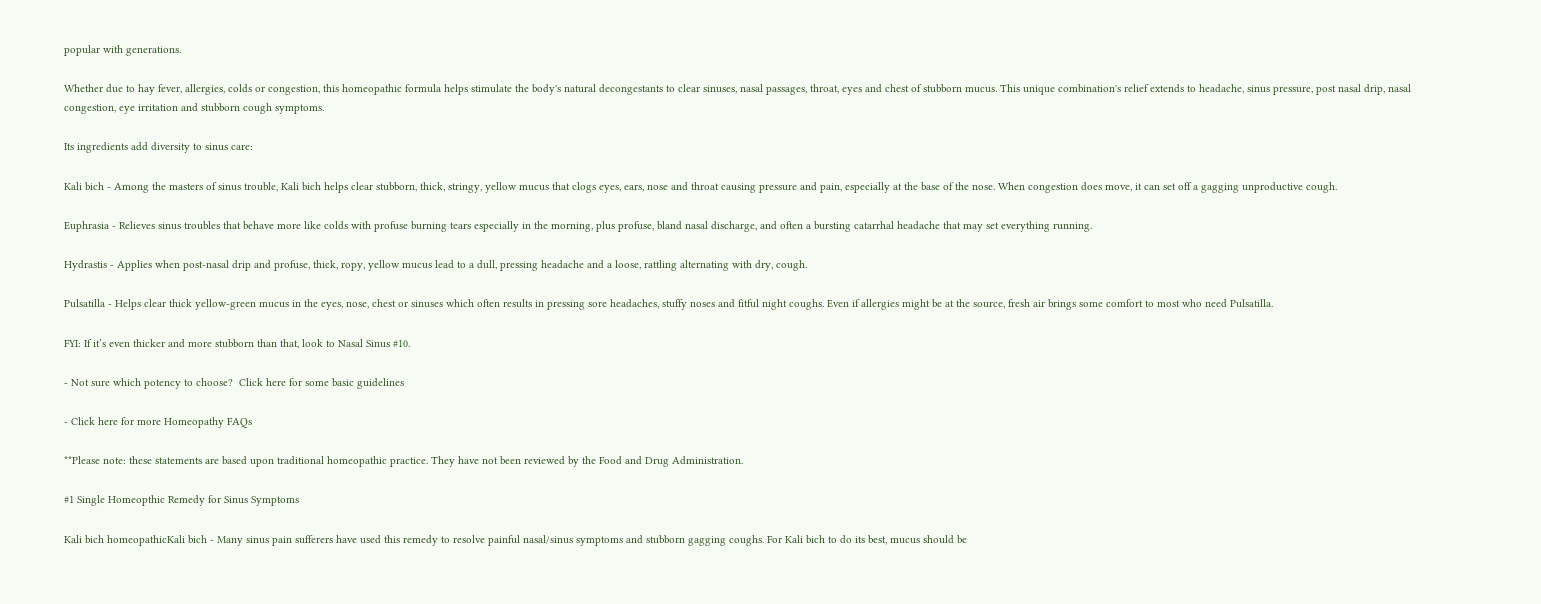popular with generations.

Whether due to hay fever, allergies, colds or congestion, this homeopathic formula helps stimulate the body's natural decongestants to clear sinuses, nasal passages, throat, eyes and chest of stubborn mucus. This unique combination's relief extends to headache, sinus pressure, post nasal drip, nasal congestion, eye irritation and stubborn cough symptoms.

Its ingredients add diversity to sinus care:

Kali bich - Among the masters of sinus trouble, Kali bich helps clear stubborn, thick, stringy, yellow mucus that clogs eyes, ears, nose and throat causing pressure and pain, especially at the base of the nose. When congestion does move, it can set off a gagging unproductive cough.

Euphrasia - Relieves sinus troubles that behave more like colds with profuse burning tears especially in the morning, plus profuse, bland nasal discharge, and often a bursting catarrhal headache that may set everything running.

Hydrastis - Applies when post-nasal drip and profuse, thick, ropy, yellow mucus lead to a dull, pressing headache and a loose, rattling alternating with dry, cough.

Pulsatilla - Helps clear thick yellow-green mucus in the eyes, nose, chest or sinuses which often results in pressing sore headaches, stuffy noses and fitful night coughs. Even if allergies might be at the source, fresh air brings some comfort to most who need Pulsatilla.

FYI: If it’s even thicker and more stubborn than that, look to Nasal Sinus #10.

- Not sure which potency to choose?  Click here for some basic guidelines

- Click here for more Homeopathy FAQs

**Please note: these statements are based upon traditional homeopathic practice. They have not been reviewed by the Food and Drug Administration.

#1 Single Homeopthic Remedy for Sinus Symptoms

Kali bich homeopathicKali bich - Many sinus pain sufferers have used this remedy to resolve painful nasal/sinus symptoms and stubborn gagging coughs. For Kali bich to do its best, mucus should be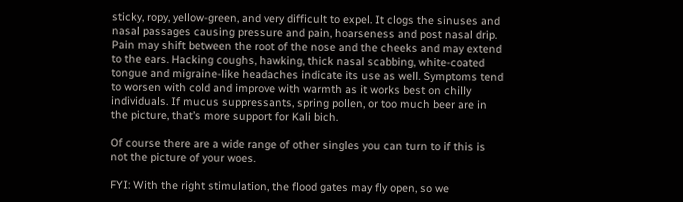sticky, ropy, yellow-green, and very difficult to expel. It clogs the sinuses and nasal passages causing pressure and pain, hoarseness and post nasal drip. Pain may shift between the root of the nose and the cheeks and may extend to the ears. Hacking coughs, hawking, thick nasal scabbing, white-coated tongue and migraine-like headaches indicate its use as well. Symptoms tend to worsen with cold and improve with warmth as it works best on chilly individuals. If mucus suppressants, spring pollen, or too much beer are in the picture, that’s more support for Kali bich.

Of course there are a wide range of other singles you can turn to if this is not the picture of your woes.

FYI: With the right stimulation, the flood gates may fly open, so we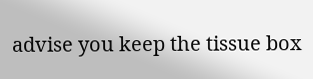advise you keep the tissue box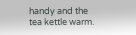handy and the tea kettle warm.